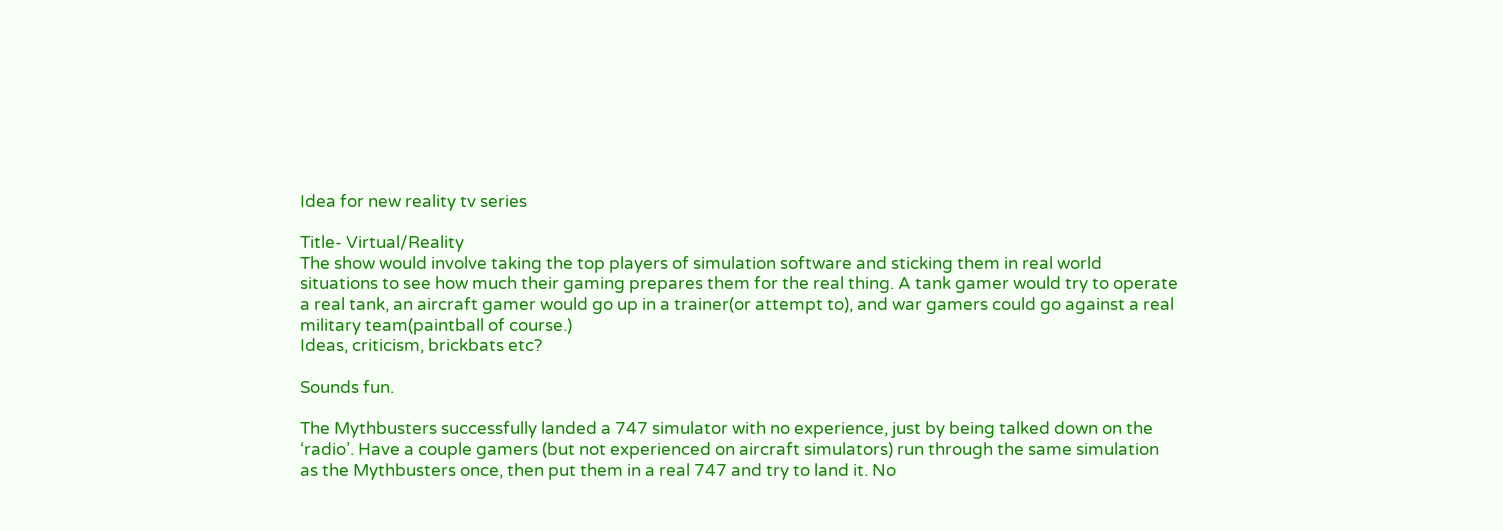Idea for new reality tv series

Title- Virtual/Reality
The show would involve taking the top players of simulation software and sticking them in real world situations to see how much their gaming prepares them for the real thing. A tank gamer would try to operate a real tank, an aircraft gamer would go up in a trainer(or attempt to), and war gamers could go against a real military team(paintball of course.)
Ideas, criticism, brickbats etc?

Sounds fun.

The Mythbusters successfully landed a 747 simulator with no experience, just by being talked down on the ‘radio’. Have a couple gamers (but not experienced on aircraft simulators) run through the same simulation as the Mythbusters once, then put them in a real 747 and try to land it. No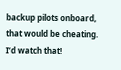backup pilots onboard, that would be cheating. I’d watch that!